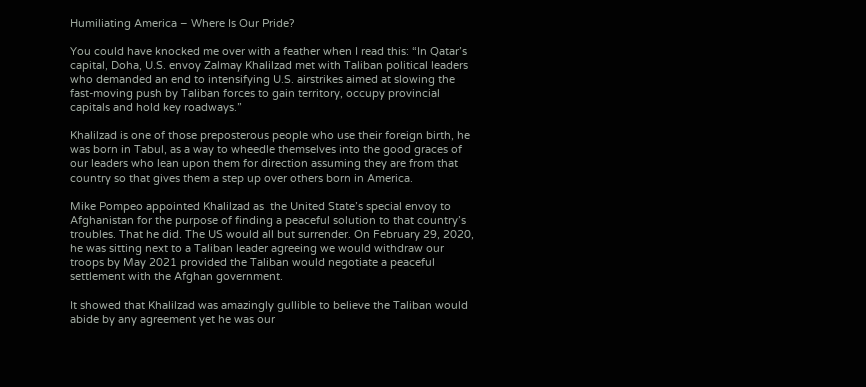Humiliating America – Where Is Our Pride?

You could have knocked me over with a feather when I read this: “In Qatar’s capital, Doha, U.S. envoy Zalmay Khalilzad met with Taliban political leaders who demanded an end to intensifying U.S. airstrikes aimed at slowing the fast-moving push by Taliban forces to gain territory, occupy provincial capitals and hold key roadways.”

Khalilzad is one of those preposterous people who use their foreign birth, he was born in Tabul, as a way to wheedle themselves into the good graces of our leaders who lean upon them for direction assuming they are from that country so that gives them a step up over others born in America.

Mike Pompeo appointed Khalilzad as  the United State’s special envoy to Afghanistan for the purpose of finding a peaceful solution to that country’s troubles. That he did. The US would all but surrender. On February 29, 2020, he was sitting next to a Taliban leader agreeing we would withdraw our troops by May 2021 provided the Taliban would negotiate a peaceful settlement with the Afghan government.

It showed that Khalilzad was amazingly gullible to believe the Taliban would abide by any agreement yet he was our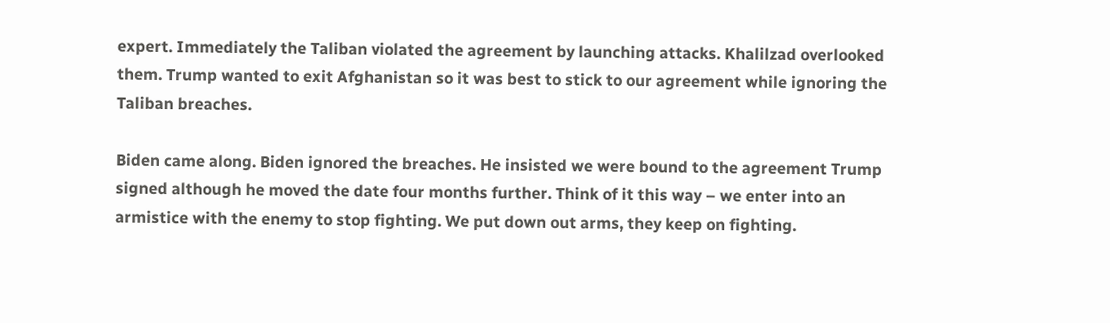expert. Immediately the Taliban violated the agreement by launching attacks. Khalilzad overlooked them. Trump wanted to exit Afghanistan so it was best to stick to our agreement while ignoring the Taliban breaches.

Biden came along. Biden ignored the breaches. He insisted we were bound to the agreement Trump signed although he moved the date four months further. Think of it this way – we enter into an armistice with the enemy to stop fighting. We put down out arms, they keep on fighting.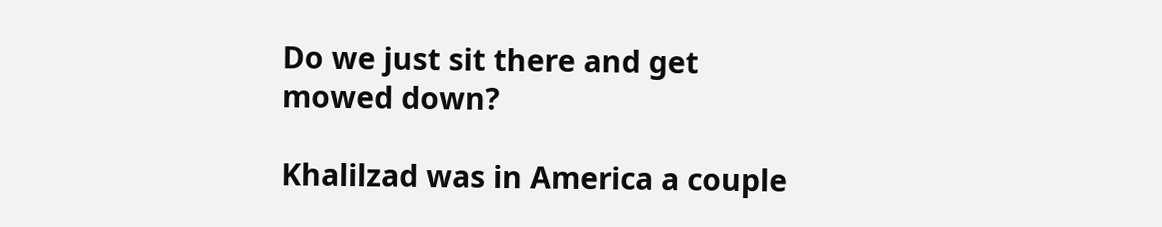Do we just sit there and get mowed down?

Khalilzad was in America a couple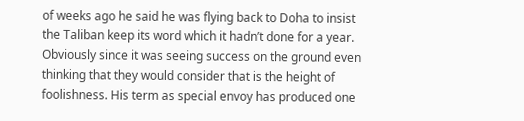of weeks ago he said he was flying back to Doha to insist the Taliban keep its word which it hadn’t done for a year. Obviously since it was seeing success on the ground even thinking that they would consider that is the height of foolishness. His term as special envoy has produced one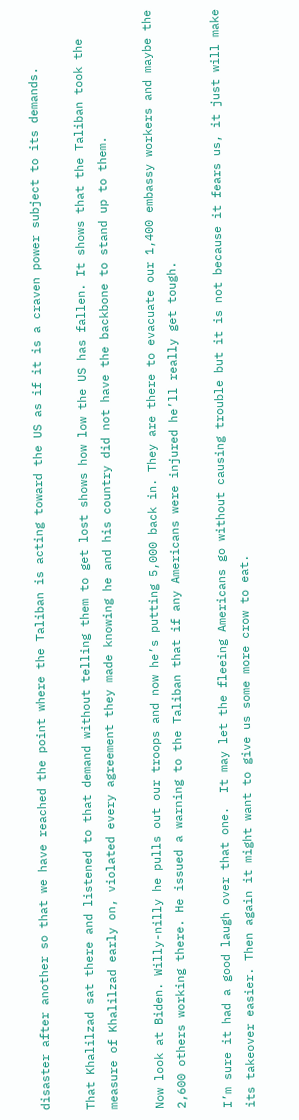disaster after another so that we have reached the point where the Taliban is acting toward the US as if it is a craven power subject to its demands.

That Khalilzad sat there and listened to that demand without telling them to get lost shows how low the US has fallen. It shows that the Taliban took the measure of Khalilzad early on, violated every agreement they made knowing he and his country did not have the backbone to stand up to them.

Now look at Biden. Willy-nilly he pulls out our troops and now he’s putting 5,000 back in. They are there to evacuate our 1,400 embassy workers and maybe the 2,600 others working there. He issued a warning to the Taliban that if any Americans were injured he’ll really get tough.

I’m sure it had a good laugh over that one.  It may let the fleeing Americans go without causing trouble but it is not because it fears us, it just will make its takeover easier. Then again it might want to give us some more crow to eat.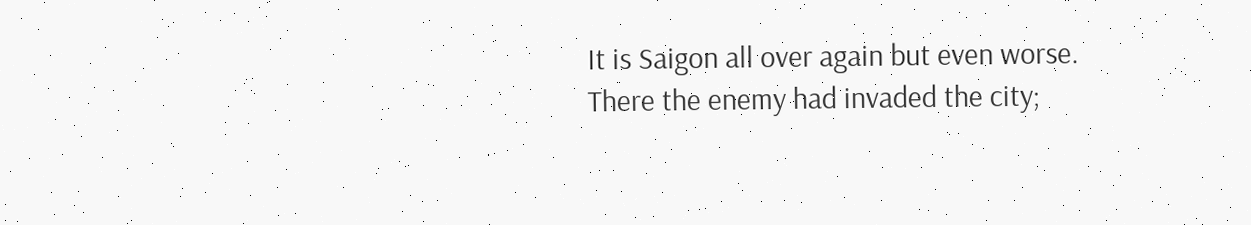It is Saigon all over again but even worse. There the enemy had invaded the city;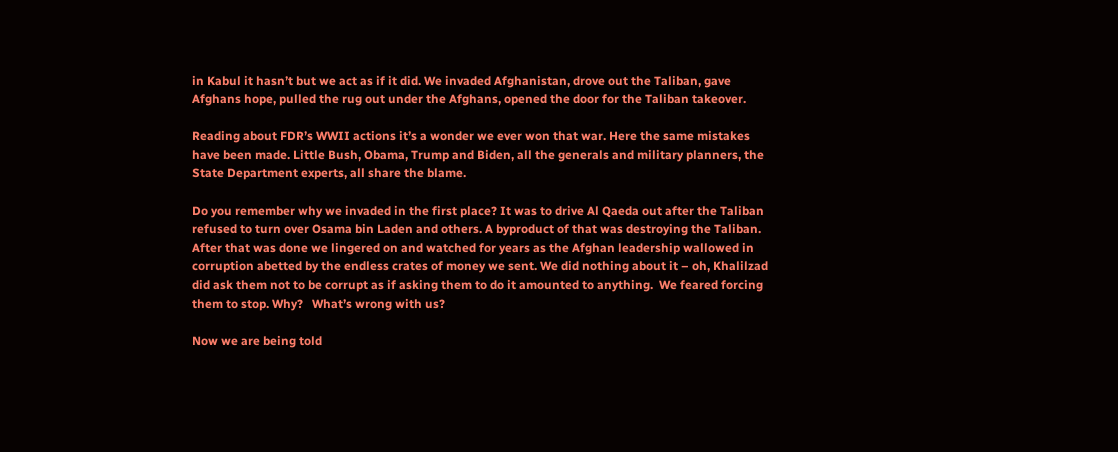in Kabul it hasn’t but we act as if it did. We invaded Afghanistan, drove out the Taliban, gave Afghans hope, pulled the rug out under the Afghans, opened the door for the Taliban takeover.

Reading about FDR’s WWII actions it’s a wonder we ever won that war. Here the same mistakes have been made. Little Bush, Obama, Trump and Biden, all the generals and military planners, the State Department experts, all share the blame.

Do you remember why we invaded in the first place? It was to drive Al Qaeda out after the Taliban refused to turn over Osama bin Laden and others. A byproduct of that was destroying the Taliban. After that was done we lingered on and watched for years as the Afghan leadership wallowed in corruption abetted by the endless crates of money we sent. We did nothing about it – oh, Khalilzad did ask them not to be corrupt as if asking them to do it amounted to anything.  We feared forcing them to stop. Why?   What’s wrong with us?

Now we are being told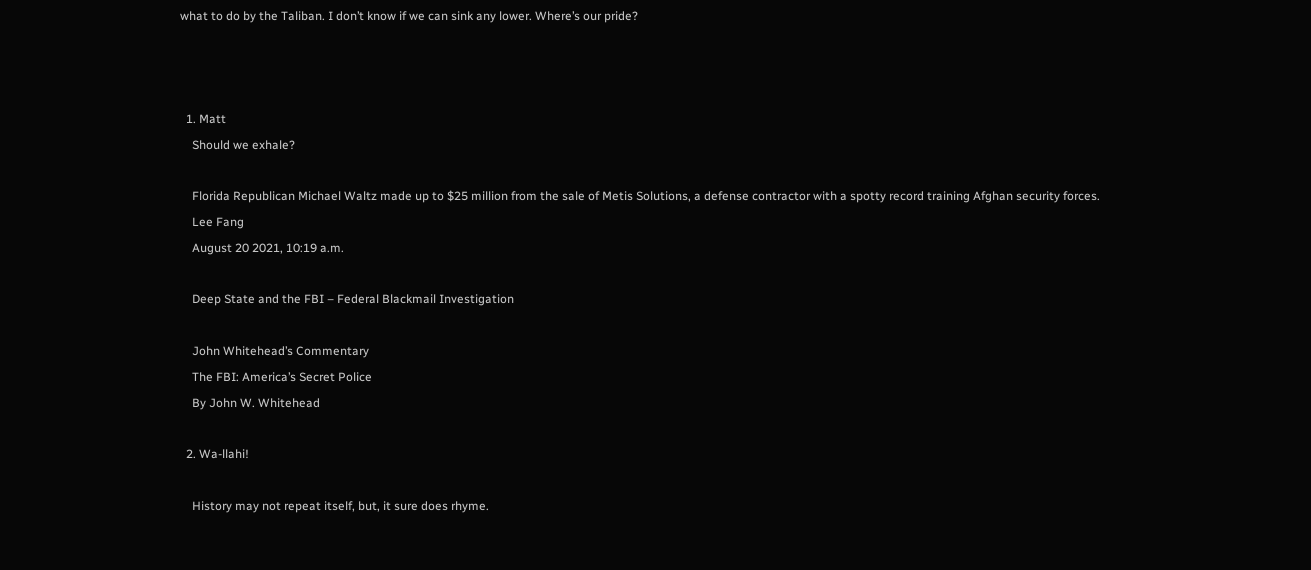what to do by the Taliban. I don’t know if we can sink any lower. Where’s our pride?



  1. Matt
    Should we exhale?

    Florida Republican Michael Waltz made up to $25 million from the sale of Metis Solutions, a defense contractor with a spotty record training Afghan security forces.
    Lee Fang
    August 20 2021, 10:19 a.m.

    Deep State and the FBI – Federal Blackmail Investigation

    John Whitehead’s Commentary
    The FBI: America’s Secret Police
    By John W. Whitehead

  2. Wa-llahi!

    History may not repeat itself, but, it sure does rhyme.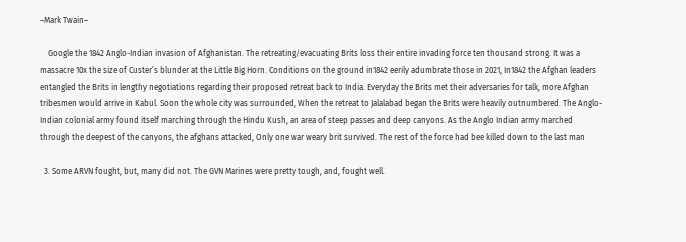–Mark Twain–

    Google the 1842 Anglo-Indian invasion of Afghanistan. The retreating/evacuating Brits loss their entire invading force ten thousand strong. It was a massacre 10x the size of Custer’s blunder at the Little Big Horn. Conditions on the ground in1842 eerily adumbrate those in 2021, In1842 the Afghan leaders entangled the Brits in lengthy negotiations regarding their proposed retreat back to India. Everyday the Brits met their adversaries for talk, more Afghan tribesmen would arrive in Kabul. Soon the whole city was surrounded, When the retreat to Jalalabad began the Brits were heavily outnumbered. The Anglo-Indian colonial army found itself marching through the Hindu Kush, an area of steep passes and deep canyons. As the Anglo Indian army marched through the deepest of the canyons, the afghans attacked, Only one war weary brit survived. The rest of the force had bee killed down to the last man

  3. Some ARVN fought, but, many did not. The GVN Marines were pretty tough, and, fought well.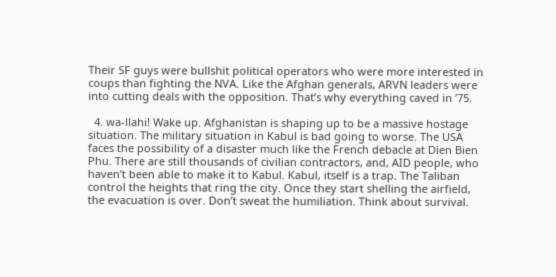Their SF guys were bullshit political operators who were more interested in coups than fighting the NVA. Like the Afghan generals, ARVN leaders were into cutting deals with the opposition. That’s why everything caved in ’75.

  4. wa-llahi! Wake up. Afghanistan is shaping up to be a massive hostage situation. The military situation in Kabul is bad going to worse. The USA faces the possibility of a disaster much like the French debacle at Dien Bien Phu. There are still thousands of civilian contractors, and, AID people, who haven’t been able to make it to Kabul. Kabul, itself is a trap. The Taliban control the heights that ring the city. Once they start shelling the airfield, the evacuation is over. Don’t sweat the humiliation. Think about survival.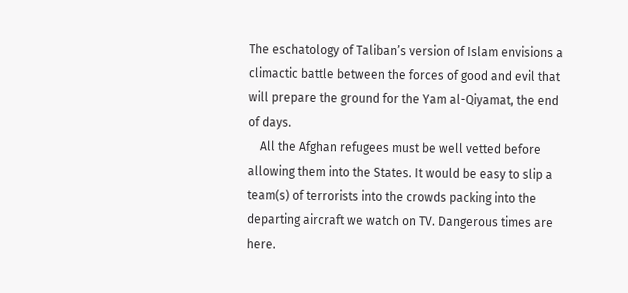The eschatology of Taliban’s version of Islam envisions a climactic battle between the forces of good and evil that will prepare the ground for the Yam al-Qiyamat, the end of days.
    All the Afghan refugees must be well vetted before allowing them into the States. It would be easy to slip a team(s) of terrorists into the crowds packing into the departing aircraft we watch on TV. Dangerous times are here.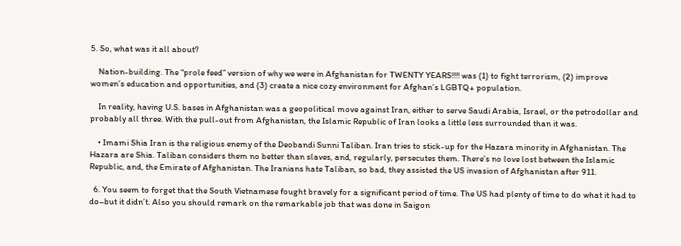5. So, what was it all about?

    Nation-building. The “prole feed” version of why we were in Afghanistan for TWENTY YEARS!!!! was (1) to fight terrorism, (2) improve women’s education and opportunities, and (3) create a nice cozy environment for Afghan’s LGBTQ+ population.

    In reality, having U.S. bases in Afghanistan was a geopolitical move against Iran, either to serve Saudi Arabia, Israel, or the petrodollar and probably all three. With the pull-out from Afghanistan, the Islamic Republic of Iran looks a little less surrounded than it was.

    • Imami Shia Iran is the religious enemy of the Deobandi Sunni Taliban. Iran tries to stick-up for the Hazara minority in Afghanistan. The Hazara are Shia. Taliban considers them no better than slaves, and, regularly, persecutes them. There’s no love lost between the Islamic Republic, and, the Emirate of Afghanistan. The Iranians hate Taliban, so bad, they assisted the US invasion of Afghanistan after 911.

  6. You seem to forget that the South Vietnamese fought bravely for a significant period of time. The US had plenty of time to do what it had to do–but it didn’t. Also you should remark on the remarkable job that was done in Saigon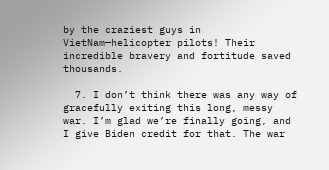by the craziest guys in VietNam—helicopter pilots! Their incredible bravery and fortitude saved thousands.

  7. I don’t think there was any way of gracefully exiting this long, messy war. I’m glad we’re finally going, and I give Biden credit for that. The war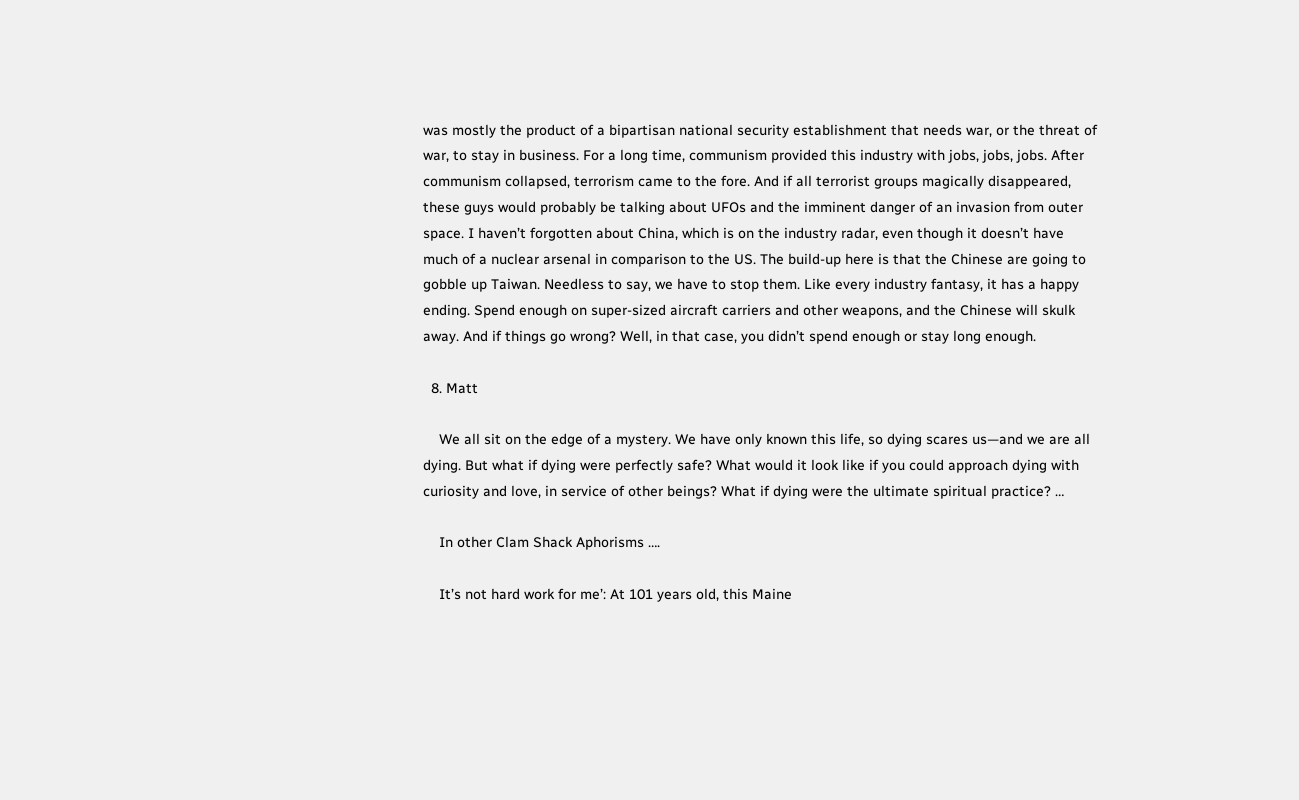was mostly the product of a bipartisan national security establishment that needs war, or the threat of war, to stay in business. For a long time, communism provided this industry with jobs, jobs, jobs. After communism collapsed, terrorism came to the fore. And if all terrorist groups magically disappeared, these guys would probably be talking about UFOs and the imminent danger of an invasion from outer space. I haven’t forgotten about China, which is on the industry radar, even though it doesn’t have much of a nuclear arsenal in comparison to the US. The build-up here is that the Chinese are going to gobble up Taiwan. Needless to say, we have to stop them. Like every industry fantasy, it has a happy ending. Spend enough on super-sized aircraft carriers and other weapons, and the Chinese will skulk away. And if things go wrong? Well, in that case, you didn’t spend enough or stay long enough.

  8. Matt

    We all sit on the edge of a mystery. We have only known this life, so dying scares us—and we are all dying. But what if dying were perfectly safe? What would it look like if you could approach dying with curiosity and love, in service of other beings? What if dying were the ultimate spiritual practice? …

    In other Clam Shack Aphorisms ….

    It’s not hard work for me’: At 101 years old, this Maine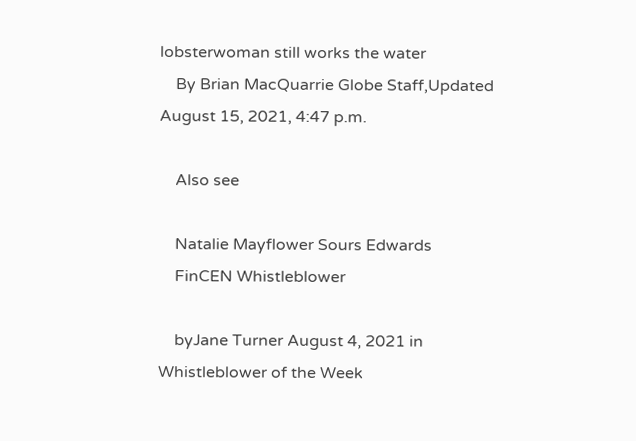lobsterwoman still works the water
    By Brian MacQuarrie Globe Staff,Updated August 15, 2021, 4:47 p.m.

    Also see

    Natalie Mayflower Sours Edwards
    FinCEN Whistleblower

    byJane Turner August 4, 2021 in Whistleblower of the Week